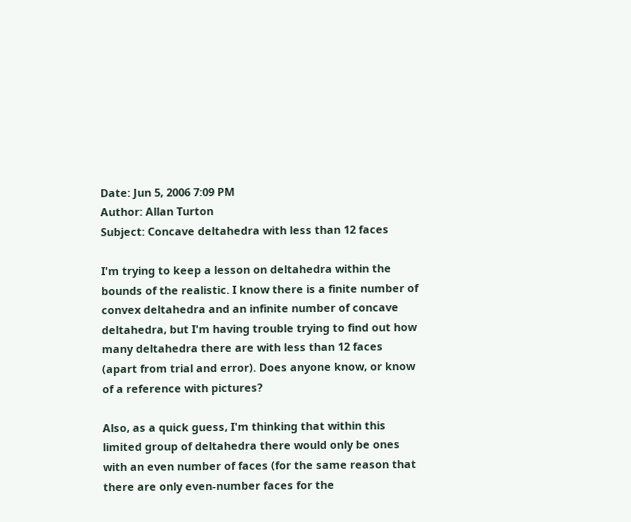Date: Jun 5, 2006 7:09 PM
Author: Allan Turton
Subject: Concave deltahedra with less than 12 faces

I'm trying to keep a lesson on deltahedra within the bounds of the realistic. I know there is a finite number of convex deltahedra and an infinite number of concave deltahedra, but I'm having trouble trying to find out how many deltahedra there are with less than 12 faces (apart from trial and error). Does anyone know, or know of a reference with pictures?

Also, as a quick guess, I'm thinking that within this limited group of deltahedra there would only be ones with an even number of faces (for the same reason that there are only even-number faces for the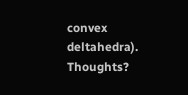convex deltahedra). Thoughts?